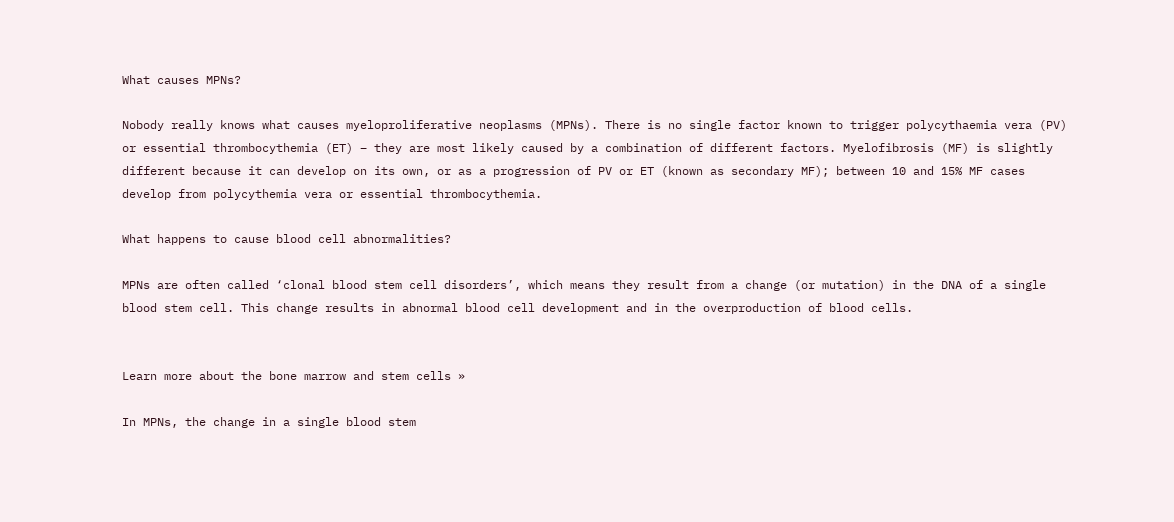What causes MPNs?

Nobody really knows what causes myeloproliferative neoplasms (MPNs). There is no single factor known to trigger polycythaemia vera (PV) or essential thrombocythemia (ET) – they are most likely caused by a combination of different factors. Myelofibrosis (MF) is slightly different because it can develop on its own, or as a progression of PV or ET (known as secondary MF); between 10 and 15% MF cases develop from polycythemia vera or essential thrombocythemia.

What happens to cause blood cell abnormalities?

MPNs are often called ‘clonal blood stem cell disorders’, which means they result from a change (or mutation) in the DNA of a single blood stem cell. This change results in abnormal blood cell development and in the overproduction of blood cells.


Learn more about the bone marrow and stem cells »

In MPNs, the change in a single blood stem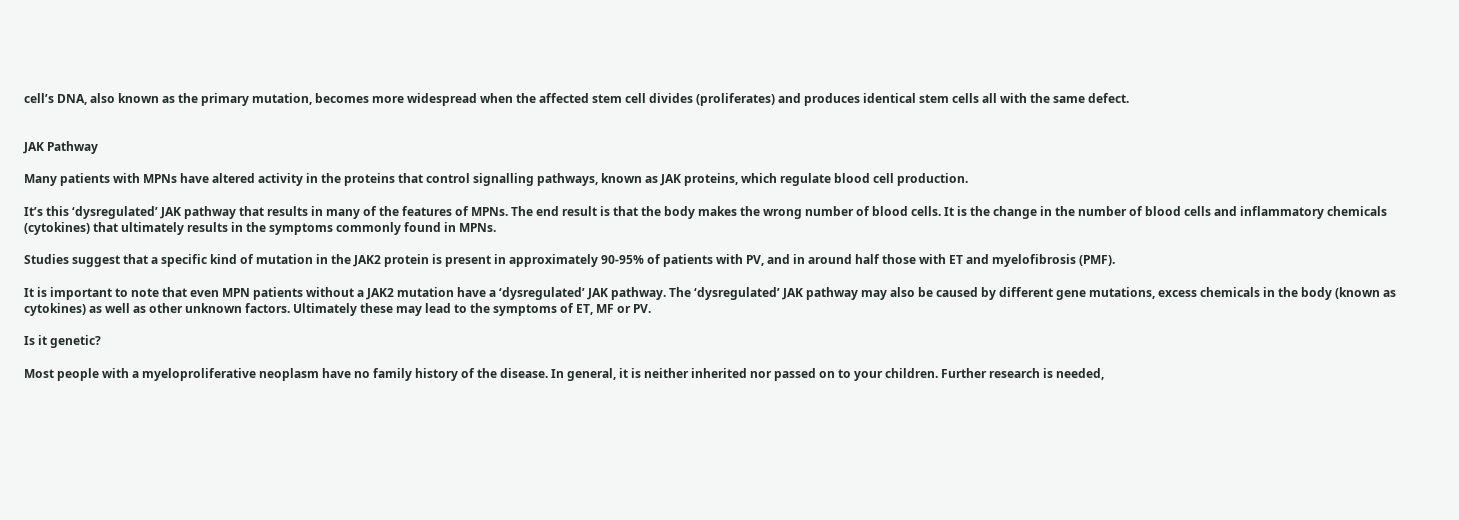cell’s DNA, also known as the primary mutation, becomes more widespread when the affected stem cell divides (proliferates) and produces identical stem cells all with the same defect.


JAK Pathway

Many patients with MPNs have altered activity in the proteins that control signalling pathways, known as JAK proteins, which regulate blood cell production.

It’s this ‘dysregulated’ JAK pathway that results in many of the features of MPNs. The end result is that the body makes the wrong number of blood cells. It is the change in the number of blood cells and inflammatory chemicals (cytokines) that ultimately results in the symptoms commonly found in MPNs.

Studies suggest that a specific kind of mutation in the JAK2 protein is present in approximately 90-95% of patients with PV, and in around half those with ET and myelofibrosis (PMF).

It is important to note that even MPN patients without a JAK2 mutation have a ‘dysregulated’ JAK pathway. The ‘dysregulated’ JAK pathway may also be caused by different gene mutations, excess chemicals in the body (known as cytokines) as well as other unknown factors. Ultimately these may lead to the symptoms of ET, MF or PV.

Is it genetic?

Most people with a myeloproliferative neoplasm have no family history of the disease. In general, it is neither inherited nor passed on to your children. Further research is needed,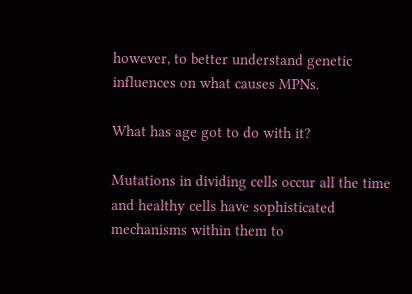however, to better understand genetic influences on what causes MPNs.

What has age got to do with it?

Mutations in dividing cells occur all the time and healthy cells have sophisticated mechanisms within them to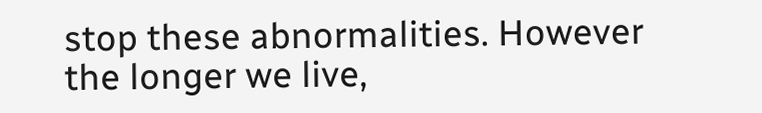stop these abnormalities. However the longer we live,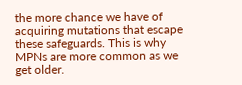the more chance we have of acquiring mutations that escape these safeguards. This is why MPNs are more common as we get older.